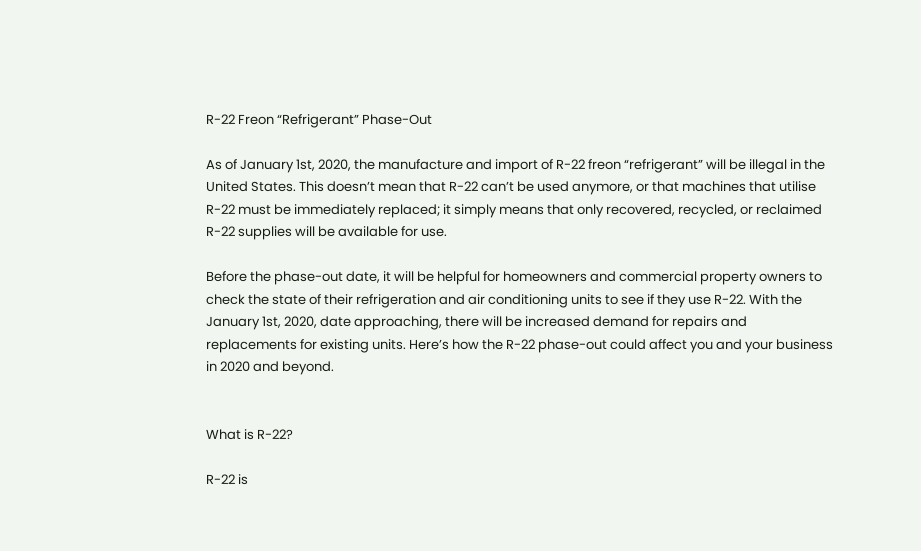R-22 Freon “Refrigerant” Phase-Out

As of January 1st, 2020, the manufacture and import of R-22 freon “refrigerant” will be illegal in the United States. This doesn’t mean that R-22 can’t be used anymore, or that machines that utilise R-22 must be immediately replaced; it simply means that only recovered, recycled, or reclaimed R-22 supplies will be available for use.

Before the phase-out date, it will be helpful for homeowners and commercial property owners to check the state of their refrigeration and air conditioning units to see if they use R-22. With the January 1st, 2020, date approaching, there will be increased demand for repairs and replacements for existing units. Here’s how the R-22 phase-out could affect you and your business in 2020 and beyond.


What is R-22?

R-22 is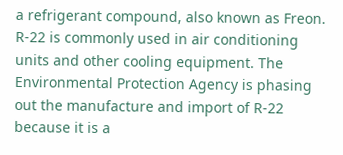a refrigerant compound, also known as Freon. R-22 is commonly used in air conditioning units and other cooling equipment. The Environmental Protection Agency is phasing out the manufacture and import of R-22 because it is a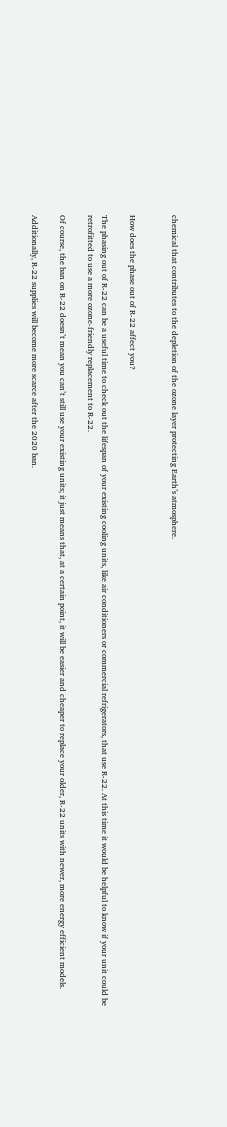chemical that contributes to the depletion of the ozone layer protecting Earth’s atmosphere.


How does the phase out of R-22 affect you?

The phasing out of R-22 can be a useful time to check out the lifespan of your existing cooling units, like air conditioners or commercial refrigerators, that use R-22. At this time it would be helpful to know if your unit could be retrofitted to use a more ozone-friendly replacement to R-22.

Of course, the ban on R-22 doesn’t mean you can’t still use your existing units; it just means that, at a certain point, it will be easier and cheaper to replace your older, R-22 units with newer, more energy efficient models.

Additionally, R-22 supplies will become more scarce after the 2020 ban.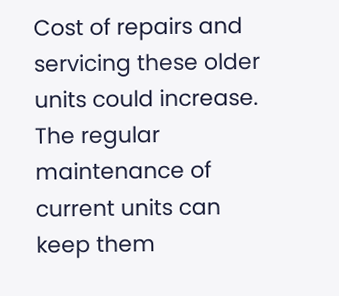Cost of repairs and servicing these older units could increase. The regular maintenance of current units can keep them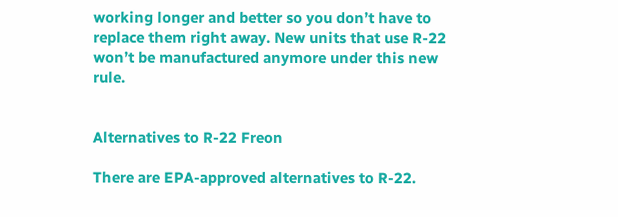working longer and better so you don’t have to replace them right away. New units that use R-22 won’t be manufactured anymore under this new rule.


Alternatives to R-22 Freon

There are EPA-approved alternatives to R-22.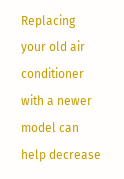Replacing your old air conditioner with a newer model can help decrease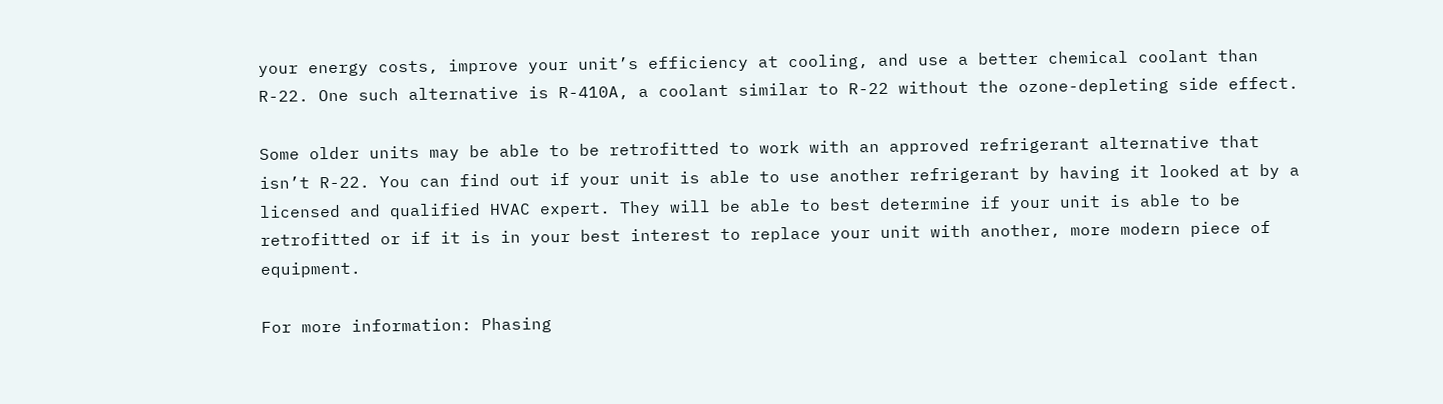your energy costs, improve your unit’s efficiency at cooling, and use a better chemical coolant than R-22. One such alternative is R-410A, a coolant similar to R-22 without the ozone-depleting side effect.

Some older units may be able to be retrofitted to work with an approved refrigerant alternative that isn’t R-22. You can find out if your unit is able to use another refrigerant by having it looked at by a licensed and qualified HVAC expert. They will be able to best determine if your unit is able to be retrofitted or if it is in your best interest to replace your unit with another, more modern piece of equipment.

For more information: Phasing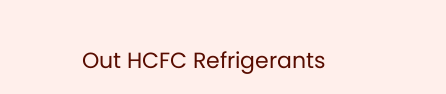Out HCFC Refrigerants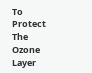To Protect The Ozone Layer